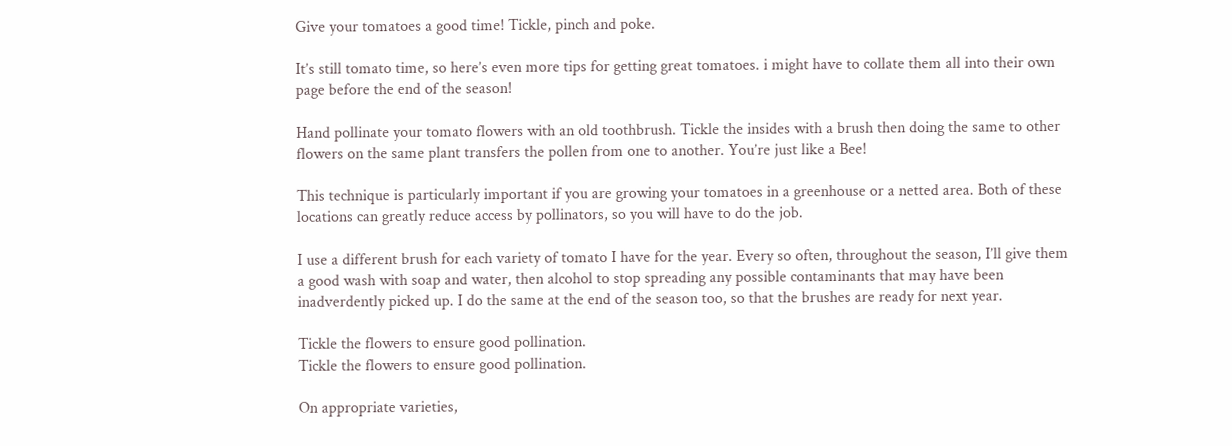Give your tomatoes a good time! Tickle, pinch and poke.

It’s still tomato time, so here’s even more tips for getting great tomatoes. i might have to collate them all into their own page before the end of the season!

Hand pollinate your tomato flowers with an old toothbrush. Tickle the insides with a brush then doing the same to other flowers on the same plant transfers the pollen from one to another. You’re just like a Bee!

This technique is particularly important if you are growing your tomatoes in a greenhouse or a netted area. Both of these locations can greatly reduce access by pollinators, so you will have to do the job.

I use a different brush for each variety of tomato I have for the year. Every so often, throughout the season, I’ll give them a good wash with soap and water, then alcohol to stop spreading any possible contaminants that may have been inadverdently picked up. I do the same at the end of the season too, so that the brushes are ready for next year.

Tickle the flowers to ensure good pollination.
Tickle the flowers to ensure good pollination.

On appropriate varieties,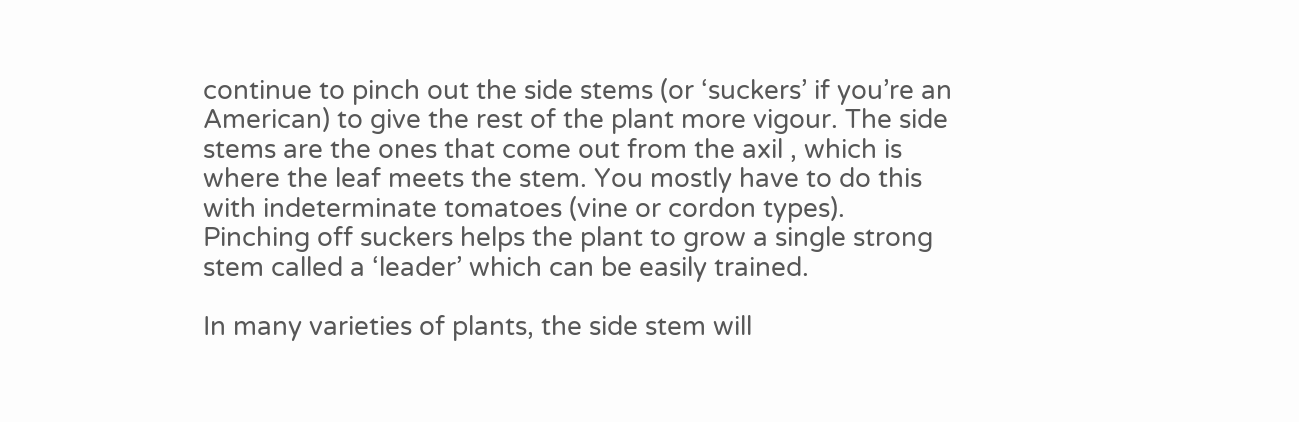continue to pinch out the side stems (or ‘suckers’ if you’re an American) to give the rest of the plant more vigour. The side stems are the ones that come out from the axil , which is where the leaf meets the stem. You mostly have to do this with indeterminate tomatoes (vine or cordon types). Pinching off suckers helps the plant to grow a single strong stem called a ‘leader’ which can be easily trained.

In many varieties of plants, the side stem will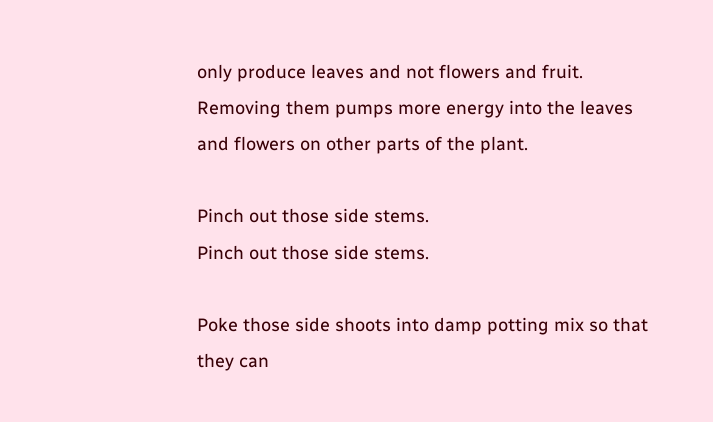only produce leaves and not flowers and fruit. Removing them pumps more energy into the leaves and flowers on other parts of the plant.

Pinch out those side stems.
Pinch out those side stems.

Poke those side shoots into damp potting mix so that they can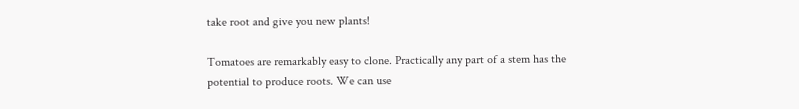take root and give you new plants!

Tomatoes are remarkably easy to clone. Practically any part of a stem has the potential to produce roots. We can use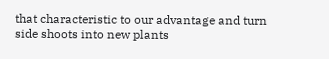that characteristic to our advantage and turn side shoots into new plants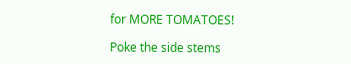for MORE TOMATOES!

Poke the side stems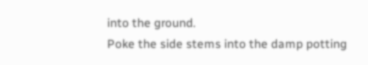into the ground.
Poke the side stems into the damp potting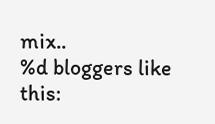mix..
%d bloggers like this: